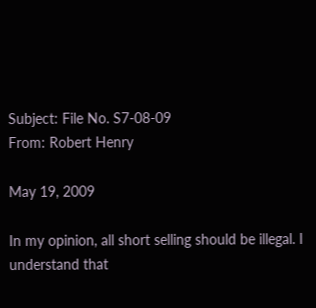Subject: File No. S7-08-09
From: Robert Henry

May 19, 2009

In my opinion, all short selling should be illegal. I understand that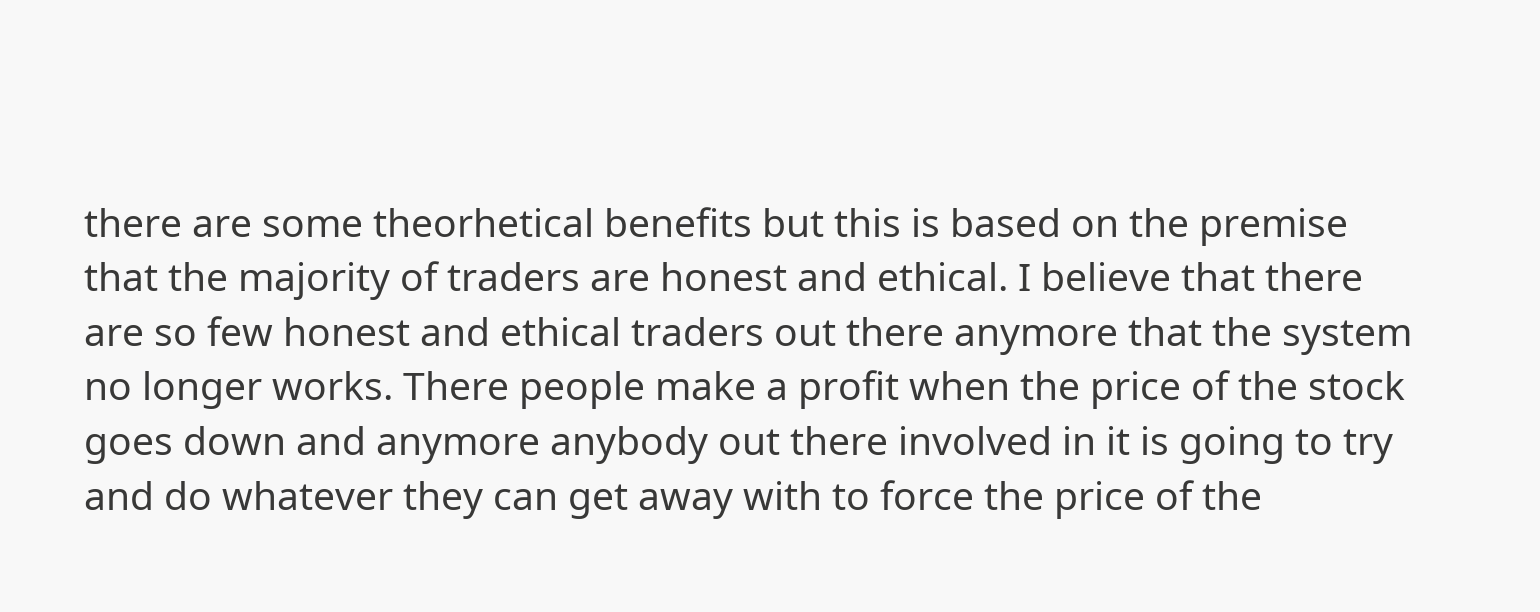there are some theorhetical benefits but this is based on the premise that the majority of traders are honest and ethical. I believe that there are so few honest and ethical traders out there anymore that the system no longer works. There people make a profit when the price of the stock goes down and anymore anybody out there involved in it is going to try and do whatever they can get away with to force the price of the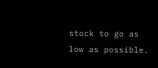stock to go as low as possible.